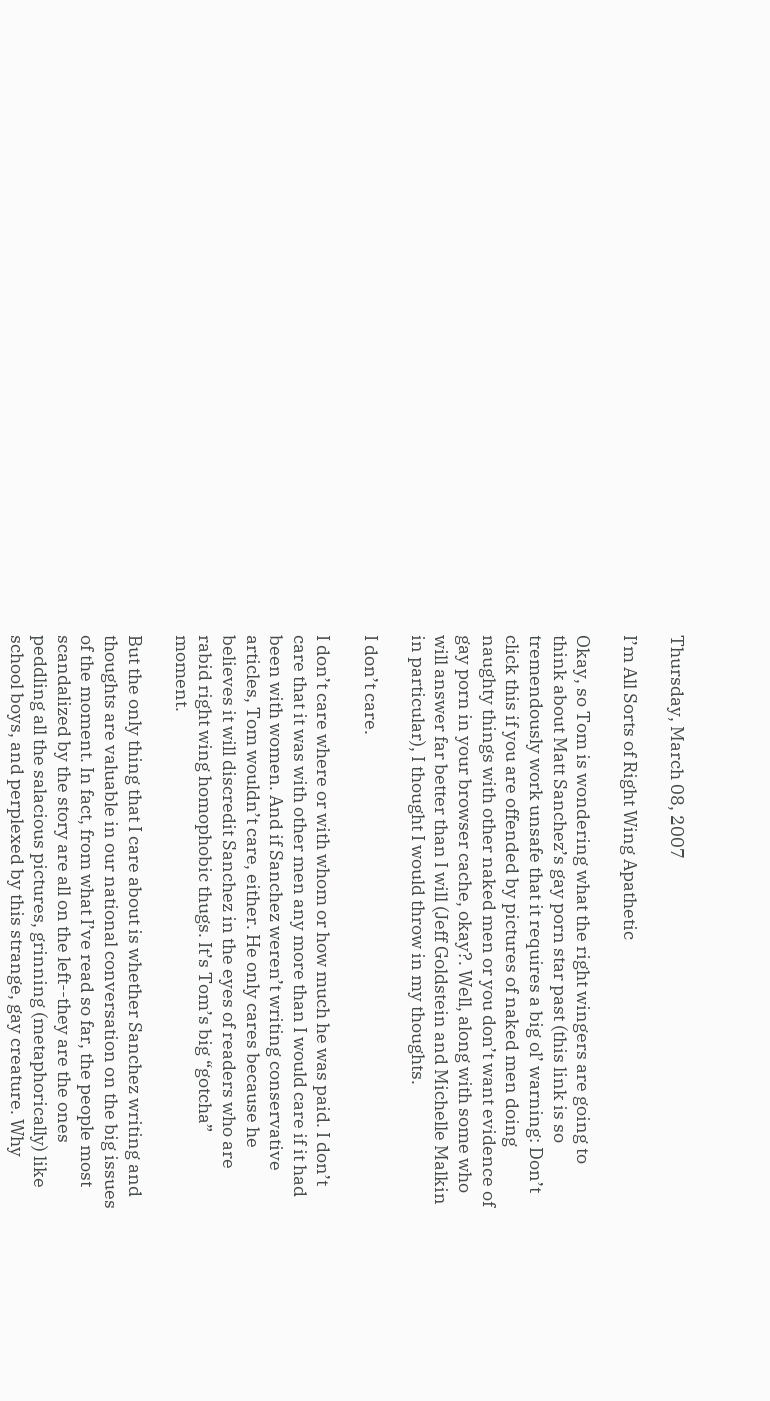Thursday, March 08, 2007

I’m All Sorts of Right Wing Apathetic

Okay, so Tom is wondering what the right wingers are going to think about Matt Sanchez’s gay porn star past (this link is so tremendously work unsafe that it requires a big ol’ warning: Don’t click this if you are offended by pictures of naked men doing naughty things with other naked men or you don’t want evidence of gay porn in your browser cache, okay?. Well, along with some who will answer far better than I will (Jeff Goldstein and Michelle Malkin in particular), I thought I would throw in my thoughts.

I don’t care.

I don’t care where or with whom or how much he was paid. I don’t care that it was with other men any more than I would care if it had been with women. And if Sanchez weren’t writing conservative articles, Tom wouldn’t care, either. He only cares because he believes it will discredit Sanchez in the eyes of readers who are rabid right wing homophobic thugs. It’s Tom’s big “gotcha” moment.

But the only thing that I care about is whether Sanchez writing and thoughts are valuable in our national conversation on the big issues of the moment. In fact, from what I’ve read so far, the people most scandalized by the story are all on the left--they are the ones peddling all the salacious pictures, grinning (metaphorically) like school boys, and perplexed by this strange, gay creature. Why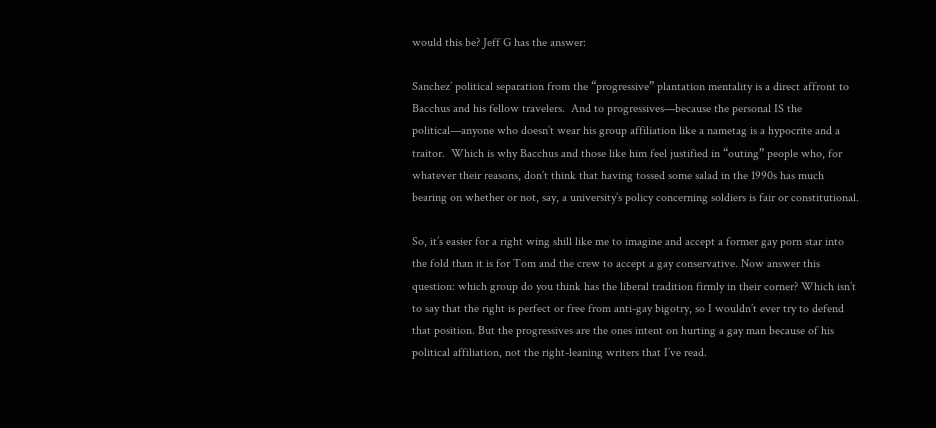would this be? Jeff G has the answer:

Sanchez’ political separation from the “progressive” plantation mentality is a direct affront to Bacchus and his fellow travelers.  And to progressives—because the personal IS the political—anyone who doesn’t wear his group affiliation like a nametag is a hypocrite and a traitor.  Which is why Bacchus and those like him feel justified in “outing” people who, for whatever their reasons, don’t think that having tossed some salad in the 1990s has much bearing on whether or not, say, a university’s policy concerning soldiers is fair or constitutional.

So, it’s easier for a right wing shill like me to imagine and accept a former gay porn star into the fold than it is for Tom and the crew to accept a gay conservative. Now answer this question: which group do you think has the liberal tradition firmly in their corner? Which isn’t to say that the right is perfect or free from anti-gay bigotry, so I wouldn’t ever try to defend that position. But the progressives are the ones intent on hurting a gay man because of his political affiliation, not the right-leaning writers that I’ve read.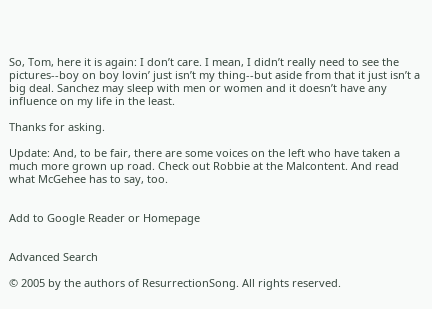So, Tom, here it is again: I don’t care. I mean, I didn’t really need to see the pictures--boy on boy lovin’ just isn’t my thing--but aside from that it just isn’t a big deal. Sanchez may sleep with men or women and it doesn’t have any influence on my life in the least.

Thanks for asking.

Update: And, to be fair, there are some voices on the left who have taken a much more grown up road. Check out Robbie at the Malcontent. And read what McGehee has to say, too.


Add to Google Reader or Homepage


Advanced Search

© 2005 by the authors of ResurrectionSong. All rights reserved.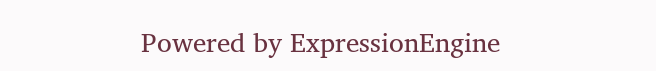Powered by ExpressionEngine